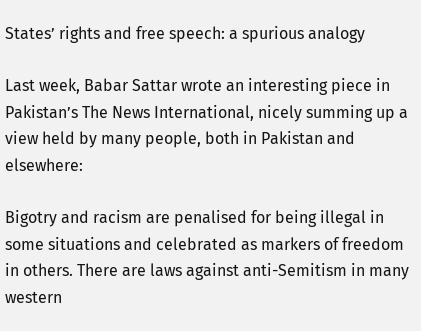States’ rights and free speech: a spurious analogy

Last week, Babar Sattar wrote an interesting piece in Pakistan’s The News International, nicely summing up a view held by many people, both in Pakistan and elsewhere:

Bigotry and racism are penalised for being illegal in some situations and celebrated as markers of freedom in others. There are laws against anti-Semitism in many western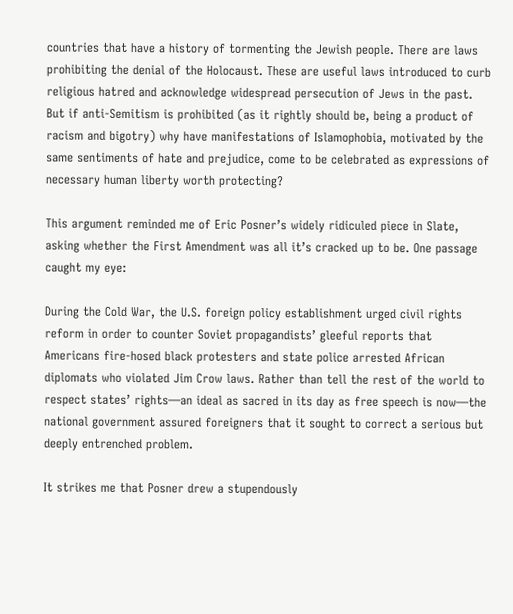countries that have a history of tormenting the Jewish people. There are laws prohibiting the denial of the Holocaust. These are useful laws introduced to curb religious hatred and acknowledge widespread persecution of Jews in the past. But if anti-Semitism is prohibited (as it rightly should be, being a product of racism and bigotry) why have manifestations of Islamophobia, motivated by the same sentiments of hate and prejudice, come to be celebrated as expressions of necessary human liberty worth protecting?

This argument reminded me of Eric Posner’s widely ridiculed piece in Slate, asking whether the First Amendment was all it’s cracked up to be. One passage caught my eye:

During the Cold War, the U.S. foreign policy establishment urged civil rights reform in order to counter Soviet propagandists’ gleeful reports that Americans fire-hosed black protesters and state police arrested African diplomats who violated Jim Crow laws. Rather than tell the rest of the world to respect states’ rights—an ideal as sacred in its day as free speech is now—the national government assured foreigners that it sought to correct a serious but deeply entrenched problem.

It strikes me that Posner drew a stupendously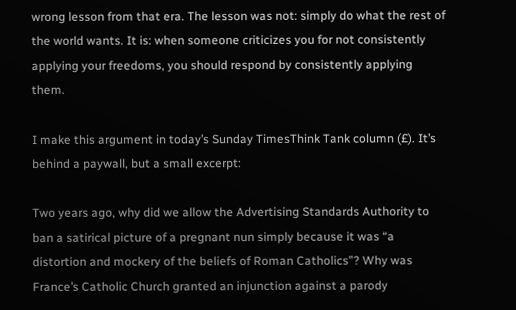wrong lesson from that era. The lesson was not: simply do what the rest of the world wants. It is: when someone criticizes you for not consistently applying your freedoms, you should respond by consistently applying them.

I make this argument in today’s Sunday TimesThink Tank column (£). It’s behind a paywall, but a small excerpt:

Two years ago, why did we allow the Advertising Standards Authority to ban a satirical picture of a pregnant nun simply because it was “a distortion and mockery of the beliefs of Roman Catholics”? Why was France’s Catholic Church granted an injunction against a parody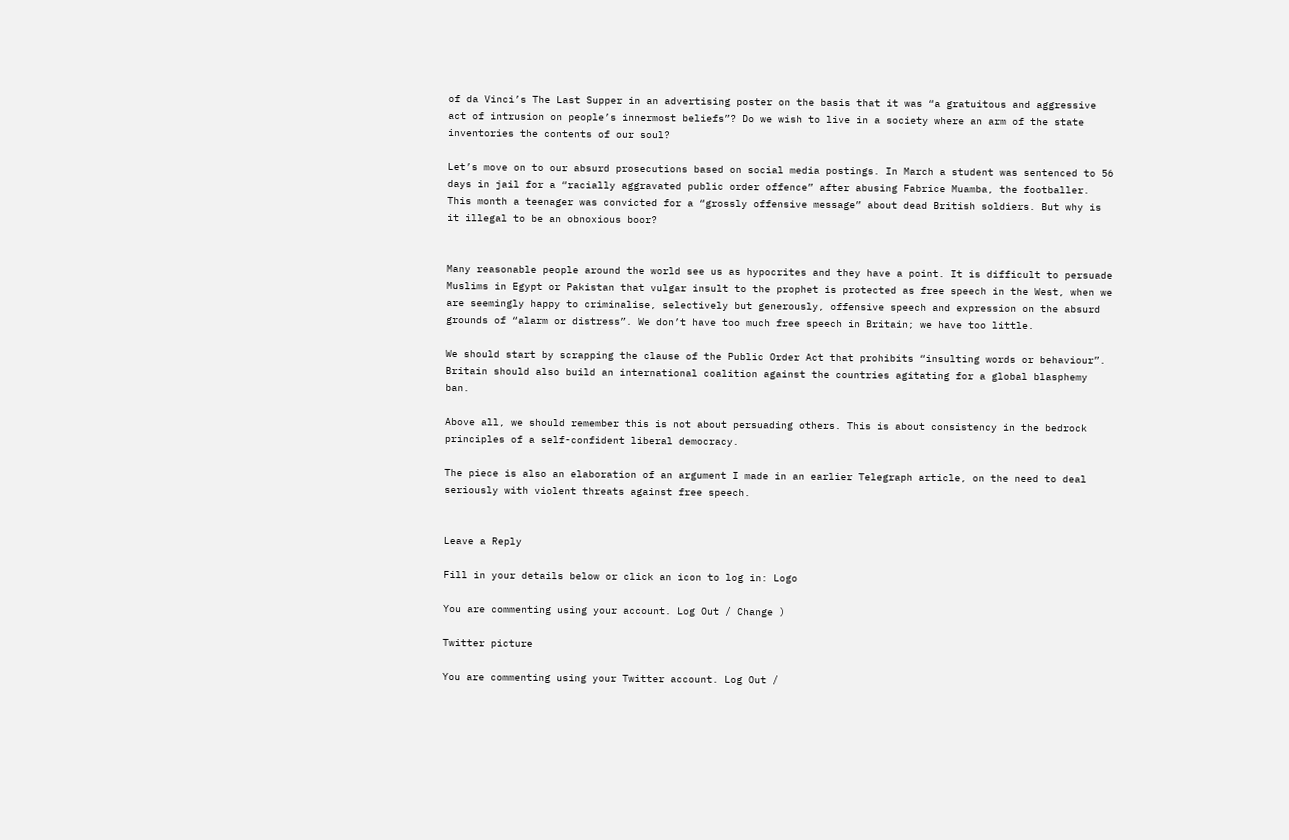of da Vinci’s The Last Supper in an advertising poster on the basis that it was “a gratuitous and aggressive act of intrusion on people’s innermost beliefs”? Do we wish to live in a society where an arm of the state inventories the contents of our soul?

Let’s move on to our absurd prosecutions based on social media postings. In March a student was sentenced to 56 days in jail for a “racially aggravated public order offence” after abusing Fabrice Muamba, the footballer. This month a teenager was convicted for a “grossly offensive message” about dead British soldiers. But why is it illegal to be an obnoxious boor?


Many reasonable people around the world see us as hypocrites and they have a point. It is difficult to persuade Muslims in Egypt or Pakistan that vulgar insult to the prophet is protected as free speech in the West, when we are seemingly happy to criminalise, selectively but generously, offensive speech and expression on the absurd grounds of “alarm or distress”. We don’t have too much free speech in Britain; we have too little.

We should start by scrapping the clause of the Public Order Act that prohibits “insulting words or behaviour”. Britain should also build an international coalition against the countries agitating for a global blasphemy ban.

Above all, we should remember this is not about persuading others. This is about consistency in the bedrock principles of a self-confident liberal democracy.

The piece is also an elaboration of an argument I made in an earlier Telegraph article, on the need to deal seriously with violent threats against free speech.


Leave a Reply

Fill in your details below or click an icon to log in: Logo

You are commenting using your account. Log Out / Change )

Twitter picture

You are commenting using your Twitter account. Log Out /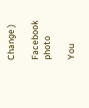Change )

Facebook photo

You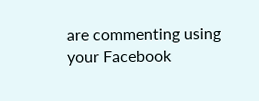are commenting using your Facebook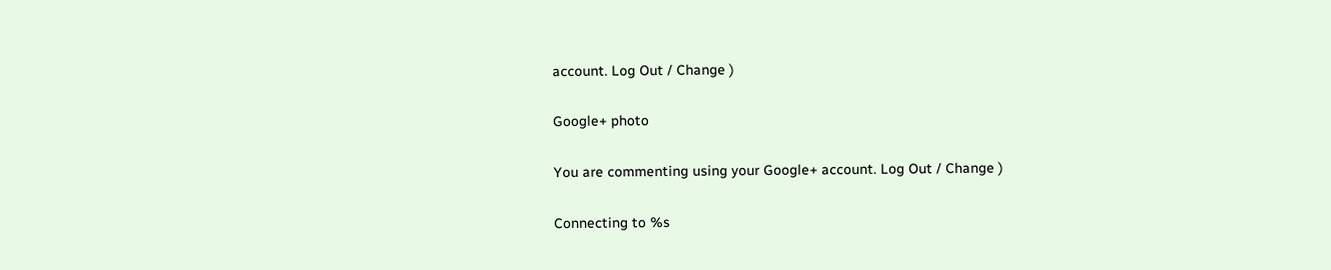account. Log Out / Change )

Google+ photo

You are commenting using your Google+ account. Log Out / Change )

Connecting to %s